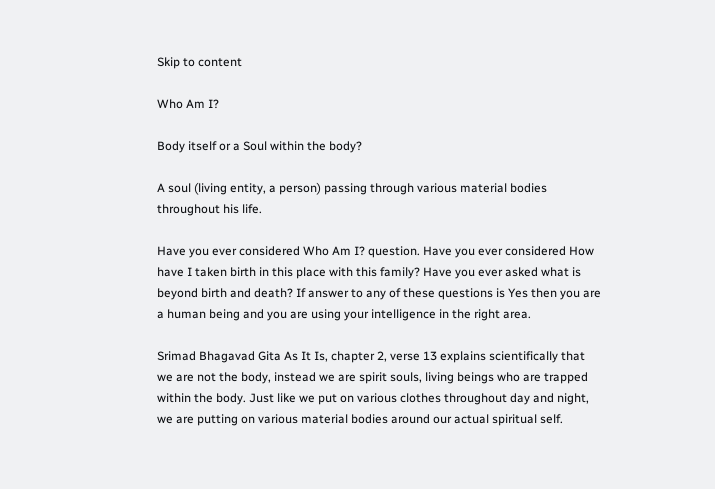Skip to content

Who Am I?

Body itself or a Soul within the body?

A soul (living entity, a person) passing through various material bodies throughout his life.

Have you ever considered Who Am I? question. Have you ever considered How have I taken birth in this place with this family? Have you ever asked what is beyond birth and death? If answer to any of these questions is Yes then you are a human being and you are using your intelligence in the right area.

Srimad Bhagavad Gita As It Is, chapter 2, verse 13 explains scientifically that we are not the body, instead we are spirit souls, living beings who are trapped within the body. Just like we put on various clothes throughout day and night, we are putting on various material bodies around our actual spiritual self.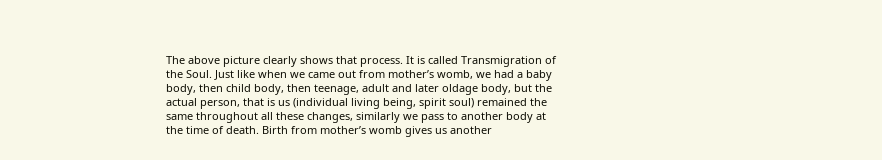The above picture clearly shows that process. It is called Transmigration of the Soul. Just like when we came out from mother’s womb, we had a baby body, then child body, then teenage, adult and later oldage body, but the actual person, that is us (individual living being, spirit soul) remained the same throughout all these changes, similarly we pass to another body at the time of death. Birth from mother’s womb gives us another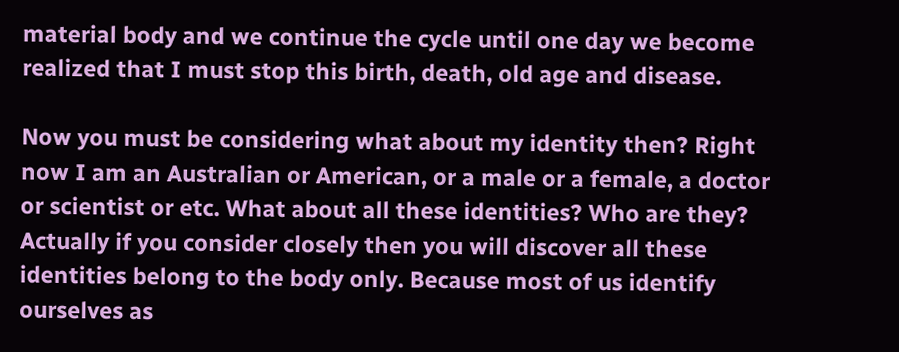material body and we continue the cycle until one day we become realized that I must stop this birth, death, old age and disease.

Now you must be considering what about my identity then? Right now I am an Australian or American, or a male or a female, a doctor or scientist or etc. What about all these identities? Who are they? Actually if you consider closely then you will discover all these identities belong to the body only. Because most of us identify ourselves as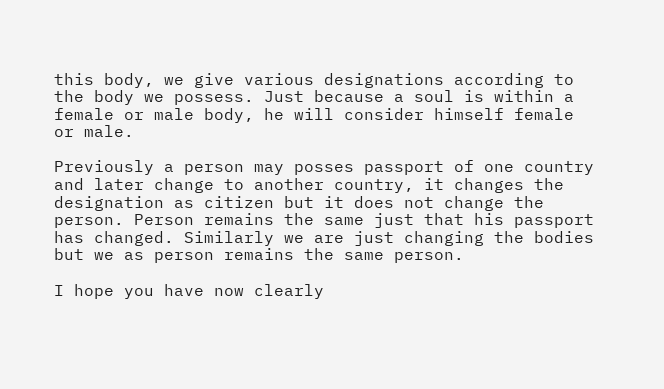this body, we give various designations according to the body we possess. Just because a soul is within a female or male body, he will consider himself female or male.

Previously a person may posses passport of one country and later change to another country, it changes the designation as citizen but it does not change the person. Person remains the same just that his passport has changed. Similarly we are just changing the bodies but we as person remains the same person.

I hope you have now clearly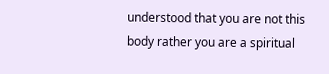understood that you are not this body rather you are a spiritual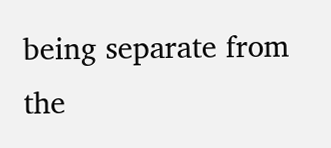being separate from the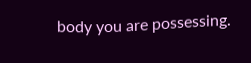body you are possessing.